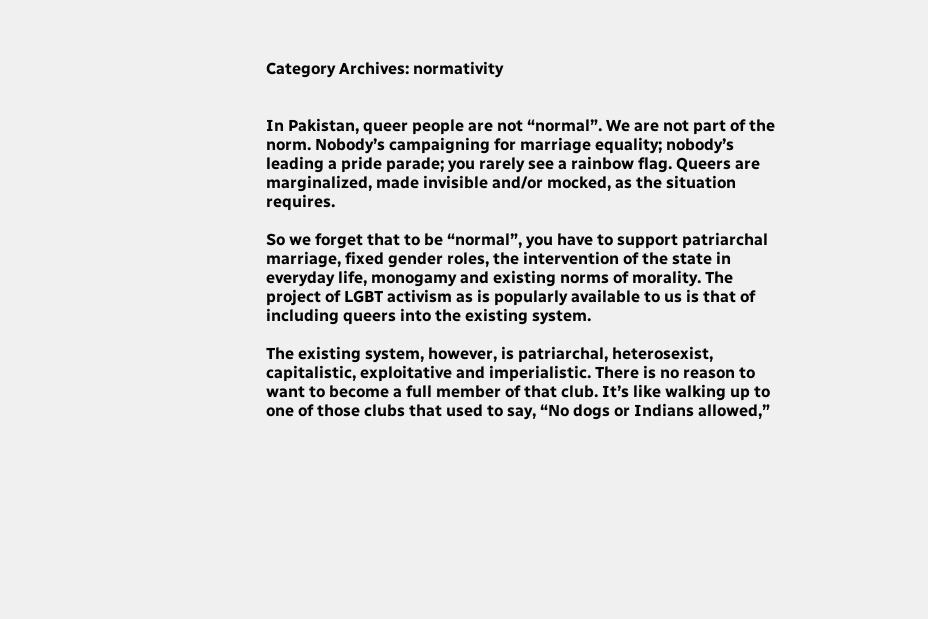Category Archives: normativity


In Pakistan, queer people are not “normal”. We are not part of the norm. Nobody’s campaigning for marriage equality; nobody’s leading a pride parade; you rarely see a rainbow flag. Queers are marginalized, made invisible and/or mocked, as the situation requires.

So we forget that to be “normal”, you have to support patriarchal marriage, fixed gender roles, the intervention of the state in everyday life, monogamy and existing norms of morality. The project of LGBT activism as is popularly available to us is that of including queers into the existing system.

The existing system, however, is patriarchal, heterosexist, capitalistic, exploitative and imperialistic. There is no reason to want to become a full member of that club. It’s like walking up to one of those clubs that used to say, “No dogs or Indians allowed,”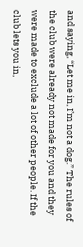and saying, “Let me in, I’m not a dog.” The rules of the club were already not made for you and they were made to exclude a lot of other people. If the club lets you in,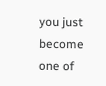you just become one of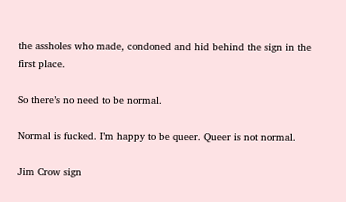the assholes who made, condoned and hid behind the sign in the first place.

So there’s no need to be normal.

Normal is fucked. I’m happy to be queer. Queer is not normal.

Jim Crow sign